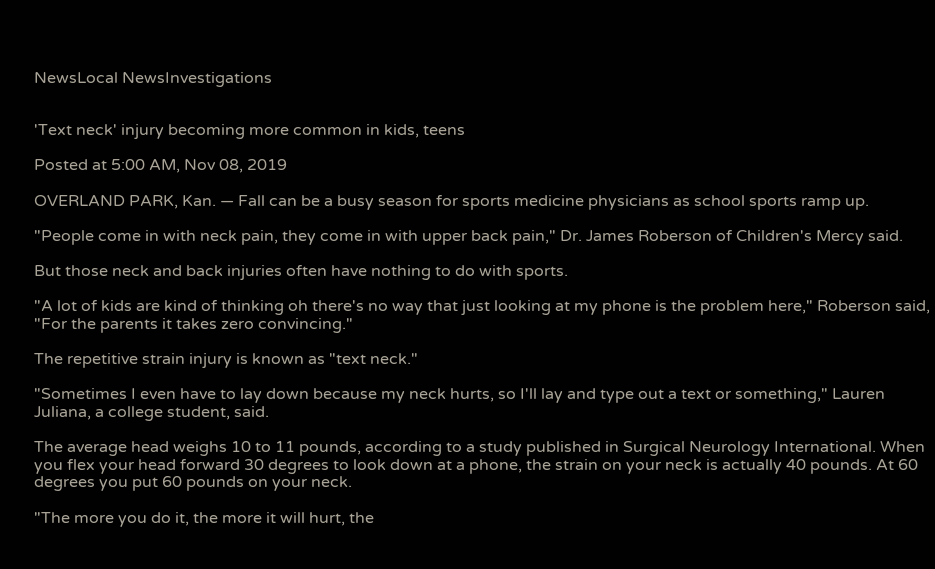NewsLocal NewsInvestigations


'Text neck' injury becoming more common in kids, teens

Posted at 5:00 AM, Nov 08, 2019

OVERLAND PARK, Kan. — Fall can be a busy season for sports medicine physicians as school sports ramp up.

"People come in with neck pain, they come in with upper back pain," Dr. James Roberson of Children's Mercy said.

But those neck and back injuries often have nothing to do with sports.

"A lot of kids are kind of thinking oh there's no way that just looking at my phone is the problem here," Roberson said, "For the parents it takes zero convincing."

The repetitive strain injury is known as "text neck."

"Sometimes I even have to lay down because my neck hurts, so I'll lay and type out a text or something," Lauren Juliana, a college student, said.

The average head weighs 10 to 11 pounds, according to a study published in Surgical Neurology International. When you flex your head forward 30 degrees to look down at a phone, the strain on your neck is actually 40 pounds. At 60 degrees you put 60 pounds on your neck.

"The more you do it, the more it will hurt, the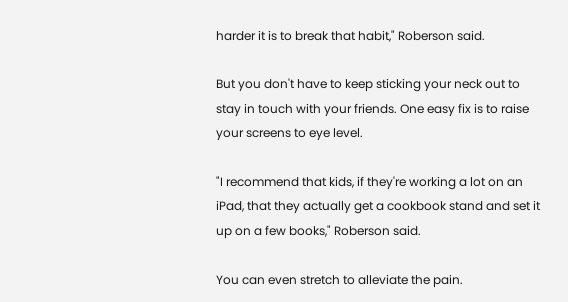harder it is to break that habit," Roberson said.

But you don't have to keep sticking your neck out to stay in touch with your friends. One easy fix is to raise your screens to eye level.

"I recommend that kids, if they're working a lot on an iPad, that they actually get a cookbook stand and set it up on a few books," Roberson said.

You can even stretch to alleviate the pain.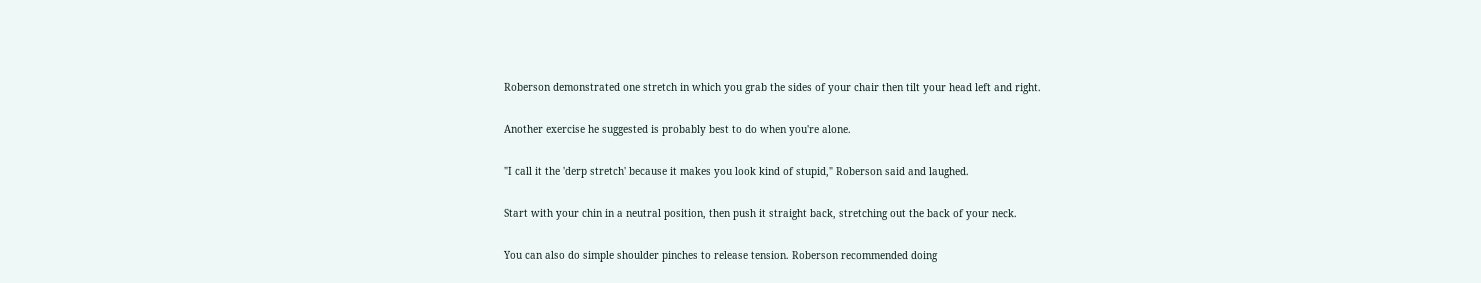Roberson demonstrated one stretch in which you grab the sides of your chair then tilt your head left and right.

Another exercise he suggested is probably best to do when you're alone.

"I call it the 'derp stretch' because it makes you look kind of stupid," Roberson said and laughed.

Start with your chin in a neutral position, then push it straight back, stretching out the back of your neck.

You can also do simple shoulder pinches to release tension. Roberson recommended doing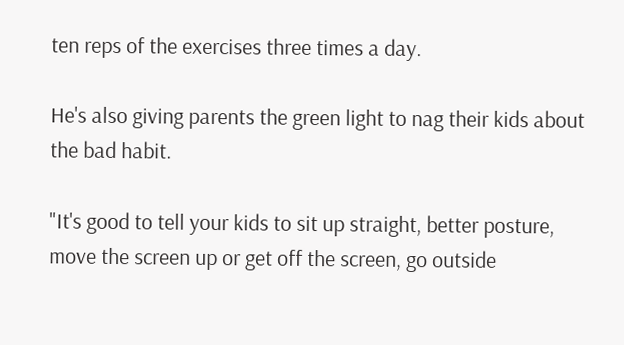ten reps of the exercises three times a day.

He's also giving parents the green light to nag their kids about the bad habit.

"It's good to tell your kids to sit up straight, better posture, move the screen up or get off the screen, go outside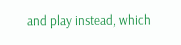and play instead, which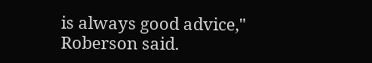is always good advice," Roberson said.